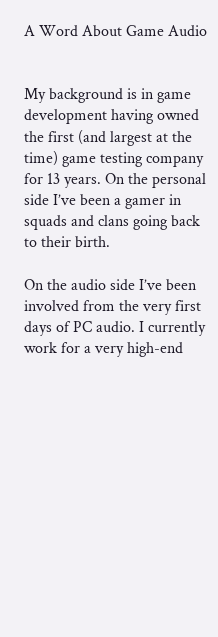A Word About Game Audio


My background is in game development having owned the first (and largest at the time) game testing company for 13 years. On the personal side I’ve been a gamer in squads and clans going back to their birth.

On the audio side I’ve been involved from the very first days of PC audio. I currently work for a very high-end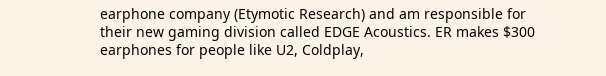earphone company (Etymotic Research) and am responsible for their new gaming division called EDGE Acoustics. ER makes $300 earphones for people like U2, Coldplay,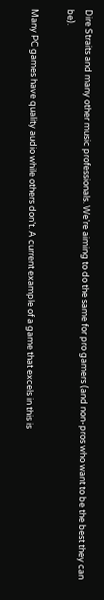Dire Straits and many other music professionals. We’re aiming to do the same for pro gamers (and non-pros who want to be the best they can be).

Many PC games have quality audio while others don’t. A current example of a game that excels in this is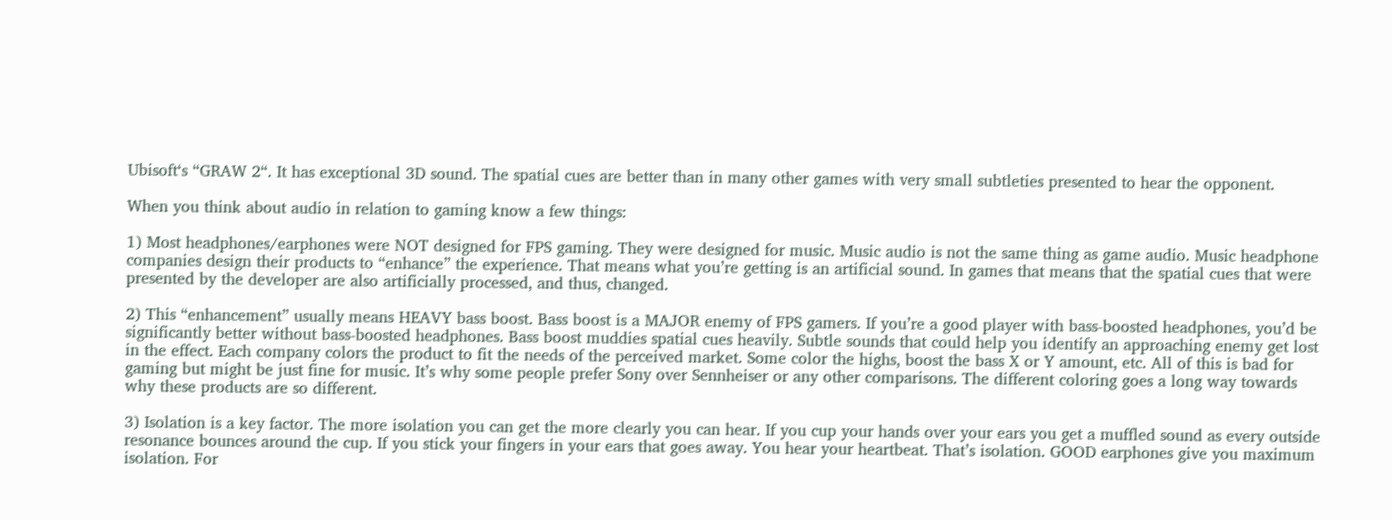Ubisoft‘s “GRAW 2“. It has exceptional 3D sound. The spatial cues are better than in many other games with very small subtleties presented to hear the opponent.

When you think about audio in relation to gaming know a few things:

1) Most headphones/earphones were NOT designed for FPS gaming. They were designed for music. Music audio is not the same thing as game audio. Music headphone companies design their products to “enhance” the experience. That means what you’re getting is an artificial sound. In games that means that the spatial cues that were presented by the developer are also artificially processed, and thus, changed.

2) This “enhancement” usually means HEAVY bass boost. Bass boost is a MAJOR enemy of FPS gamers. If you’re a good player with bass-boosted headphones, you’d be significantly better without bass-boosted headphones. Bass boost muddies spatial cues heavily. Subtle sounds that could help you identify an approaching enemy get lost in the effect. Each company colors the product to fit the needs of the perceived market. Some color the highs, boost the bass X or Y amount, etc. All of this is bad for gaming but might be just fine for music. It’s why some people prefer Sony over Sennheiser or any other comparisons. The different coloring goes a long way towards why these products are so different.

3) Isolation is a key factor. The more isolation you can get the more clearly you can hear. If you cup your hands over your ears you get a muffled sound as every outside resonance bounces around the cup. If you stick your fingers in your ears that goes away. You hear your heartbeat. That’s isolation. GOOD earphones give you maximum isolation. For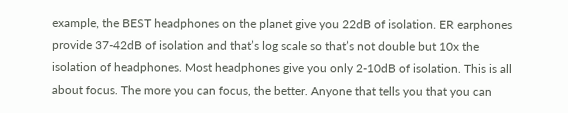example, the BEST headphones on the planet give you 22dB of isolation. ER earphones provide 37-42dB of isolation and that’s log scale so that’s not double but 10x the isolation of headphones. Most headphones give you only 2-10dB of isolation. This is all about focus. The more you can focus, the better. Anyone that tells you that you can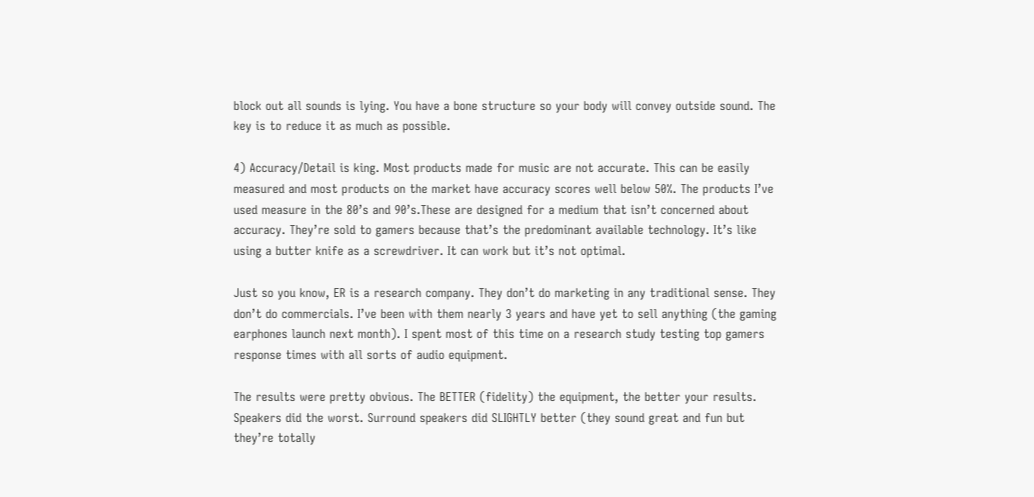block out all sounds is lying. You have a bone structure so your body will convey outside sound. The key is to reduce it as much as possible.

4) Accuracy/Detail is king. Most products made for music are not accurate. This can be easily measured and most products on the market have accuracy scores well below 50%. The products I’ve used measure in the 80’s and 90’s.These are designed for a medium that isn’t concerned about accuracy. They’re sold to gamers because that’s the predominant available technology. It’s like using a butter knife as a screwdriver. It can work but it’s not optimal.

Just so you know, ER is a research company. They don’t do marketing in any traditional sense. They don’t do commercials. I’ve been with them nearly 3 years and have yet to sell anything (the gaming earphones launch next month). I spent most of this time on a research study testing top gamers response times with all sorts of audio equipment.

The results were pretty obvious. The BETTER (fidelity) the equipment, the better your results. Speakers did the worst. Surround speakers did SLIGHTLY better (they sound great and fun but they’re totally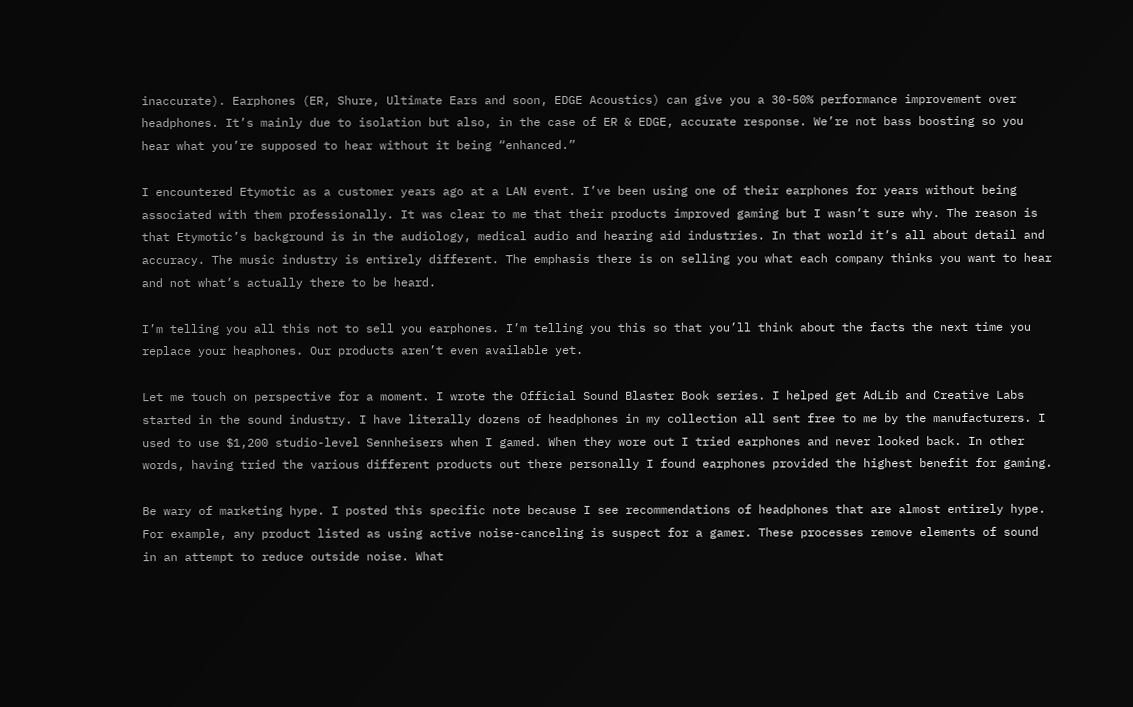inaccurate). Earphones (ER, Shure, Ultimate Ears and soon, EDGE Acoustics) can give you a 30-50% performance improvement over headphones. It’s mainly due to isolation but also, in the case of ER & EDGE, accurate response. We’re not bass boosting so you hear what you’re supposed to hear without it being “enhanced.”

I encountered Etymotic as a customer years ago at a LAN event. I’ve been using one of their earphones for years without being associated with them professionally. It was clear to me that their products improved gaming but I wasn’t sure why. The reason is that Etymotic’s background is in the audiology, medical audio and hearing aid industries. In that world it’s all about detail and accuracy. The music industry is entirely different. The emphasis there is on selling you what each company thinks you want to hear and not what’s actually there to be heard.

I’m telling you all this not to sell you earphones. I’m telling you this so that you’ll think about the facts the next time you replace your heaphones. Our products aren’t even available yet.

Let me touch on perspective for a moment. I wrote the Official Sound Blaster Book series. I helped get AdLib and Creative Labs started in the sound industry. I have literally dozens of headphones in my collection all sent free to me by the manufacturers. I used to use $1,200 studio-level Sennheisers when I gamed. When they wore out I tried earphones and never looked back. In other words, having tried the various different products out there personally I found earphones provided the highest benefit for gaming.

Be wary of marketing hype. I posted this specific note because I see recommendations of headphones that are almost entirely hype. For example, any product listed as using active noise-canceling is suspect for a gamer. These processes remove elements of sound in an attempt to reduce outside noise. What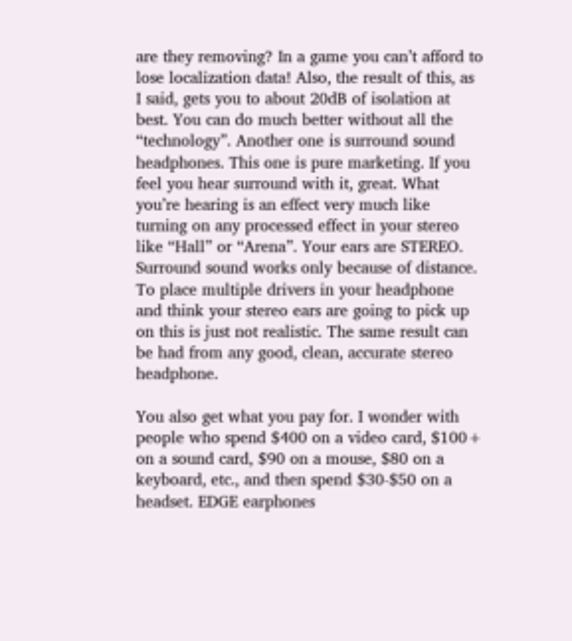are they removing? In a game you can’t afford to lose localization data! Also, the result of this, as I said, gets you to about 20dB of isolation at best. You can do much better without all the “technology”. Another one is surround sound headphones. This one is pure marketing. If you feel you hear surround with it, great. What you’re hearing is an effect very much like turning on any processed effect in your stereo like “Hall” or “Arena”. Your ears are STEREO. Surround sound works only because of distance. To place multiple drivers in your headphone and think your stereo ears are going to pick up on this is just not realistic. The same result can be had from any good, clean, accurate stereo headphone.

You also get what you pay for. I wonder with people who spend $400 on a video card, $100+ on a sound card, $90 on a mouse, $80 on a keyboard, etc., and then spend $30-$50 on a headset. EDGE earphones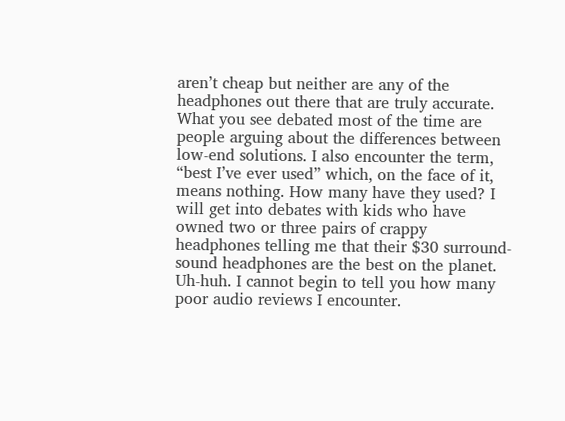aren’t cheap but neither are any of the headphones out there that are truly accurate. What you see debated most of the time are people arguing about the differences between low-end solutions. I also encounter the term, “best I’ve ever used” which, on the face of it, means nothing. How many have they used? I will get into debates with kids who have owned two or three pairs of crappy headphones telling me that their $30 surround-sound headphones are the best on the planet. Uh-huh. I cannot begin to tell you how many poor audio reviews I encounter.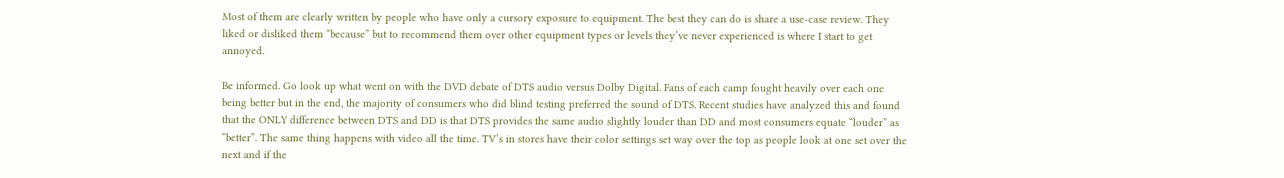Most of them are clearly written by people who have only a cursory exposure to equipment. The best they can do is share a use-case review. They liked or disliked them “because” but to recommend them over other equipment types or levels they’ve never experienced is where I start to get annoyed.

Be informed. Go look up what went on with the DVD debate of DTS audio versus Dolby Digital. Fans of each camp fought heavily over each one being better but in the end, the majority of consumers who did blind testing preferred the sound of DTS. Recent studies have analyzed this and found that the ONLY difference between DTS and DD is that DTS provides the same audio slightly louder than DD and most consumers equate “louder” as “better”. The same thing happens with video all the time. TV’s in stores have their color settings set way over the top as people look at one set over the next and if the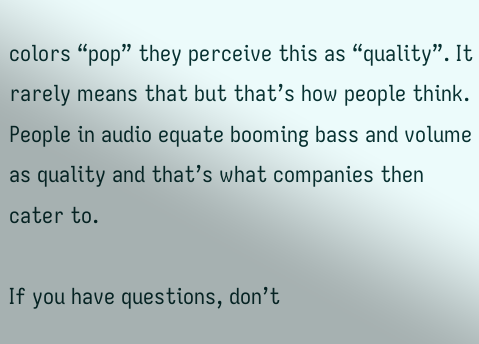colors “pop” they perceive this as “quality”. It rarely means that but that’s how people think. People in audio equate booming bass and volume as quality and that’s what companies then cater to.

If you have questions, don’t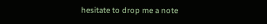hesitate to drop me a note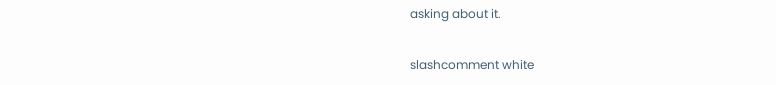asking about it.

slashcomment white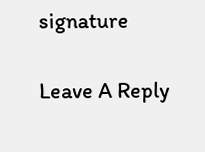signature

Leave A Reply